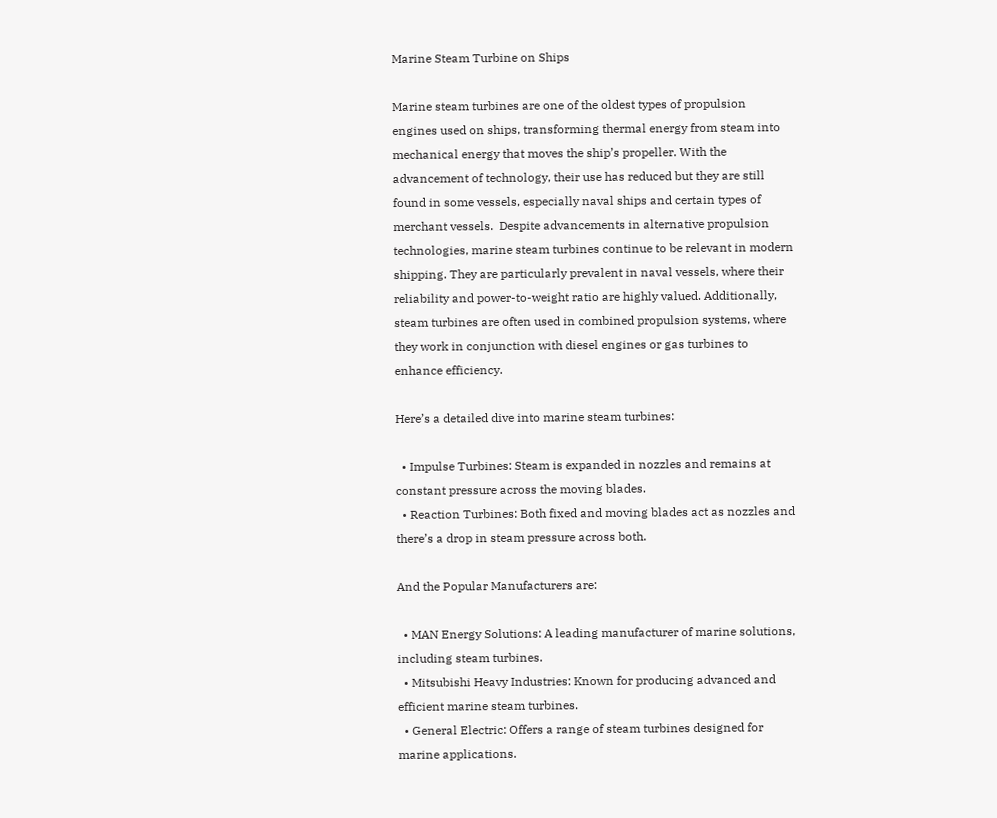Marine Steam Turbine on Ships

Marine steam turbines are one of the oldest types of propulsion engines used on ships, transforming thermal energy from steam into mechanical energy that moves the ship’s propeller. With the advancement of technology, their use has reduced but they are still found in some vessels, especially naval ships and certain types of merchant vessels.  Despite advancements in alternative propulsion technologies, marine steam turbines continue to be relevant in modern shipping. They are particularly prevalent in naval vessels, where their reliability and power-to-weight ratio are highly valued. Additionally, steam turbines are often used in combined propulsion systems, where they work in conjunction with diesel engines or gas turbines to enhance efficiency.

Here’s a detailed dive into marine steam turbines:

  • Impulse Turbines: Steam is expanded in nozzles and remains at constant pressure across the moving blades.
  • Reaction Turbines: Both fixed and moving blades act as nozzles and there’s a drop in steam pressure across both.

And the Popular Manufacturers are:

  • MAN Energy Solutions: A leading manufacturer of marine solutions, including steam turbines.
  • Mitsubishi Heavy Industries: Known for producing advanced and efficient marine steam turbines.
  • General Electric: Offers a range of steam turbines designed for marine applications.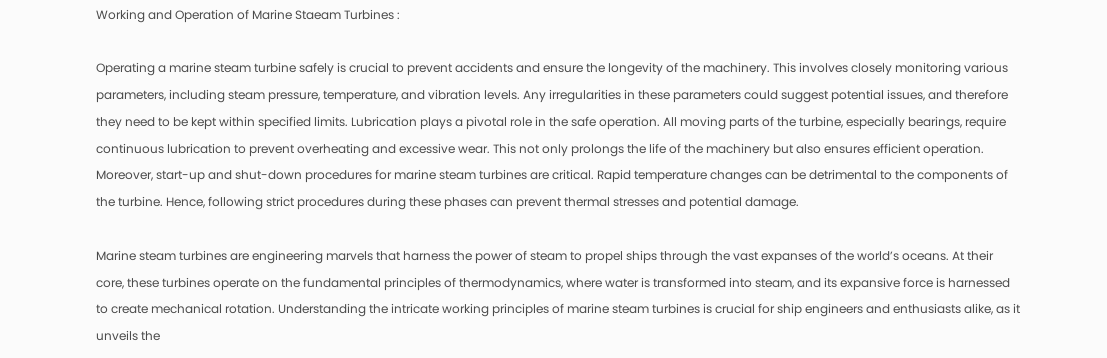Working and Operation of Marine Staeam Turbines :

Operating a marine steam turbine safely is crucial to prevent accidents and ensure the longevity of the machinery. This involves closely monitoring various parameters, including steam pressure, temperature, and vibration levels. Any irregularities in these parameters could suggest potential issues, and therefore they need to be kept within specified limits. Lubrication plays a pivotal role in the safe operation. All moving parts of the turbine, especially bearings, require continuous lubrication to prevent overheating and excessive wear. This not only prolongs the life of the machinery but also ensures efficient operation. Moreover, start-up and shut-down procedures for marine steam turbines are critical. Rapid temperature changes can be detrimental to the components of the turbine. Hence, following strict procedures during these phases can prevent thermal stresses and potential damage.

Marine steam turbines are engineering marvels that harness the power of steam to propel ships through the vast expanses of the world’s oceans. At their core, these turbines operate on the fundamental principles of thermodynamics, where water is transformed into steam, and its expansive force is harnessed to create mechanical rotation. Understanding the intricate working principles of marine steam turbines is crucial for ship engineers and enthusiasts alike, as it unveils the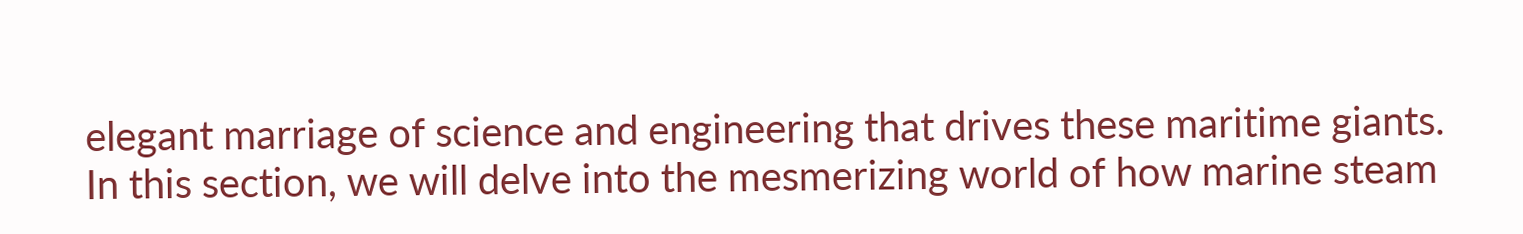elegant marriage of science and engineering that drives these maritime giants. In this section, we will delve into the mesmerizing world of how marine steam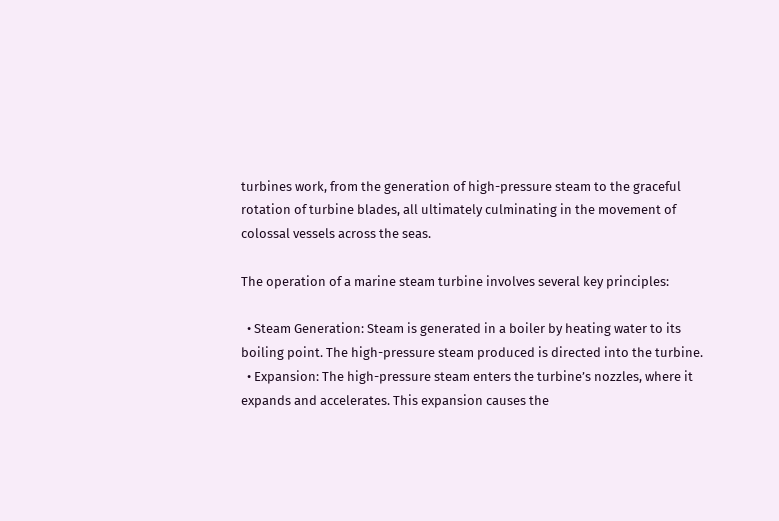turbines work, from the generation of high-pressure steam to the graceful rotation of turbine blades, all ultimately culminating in the movement of colossal vessels across the seas.

The operation of a marine steam turbine involves several key principles:

  • Steam Generation: Steam is generated in a boiler by heating water to its boiling point. The high-pressure steam produced is directed into the turbine.
  • Expansion: The high-pressure steam enters the turbine’s nozzles, where it expands and accelerates. This expansion causes the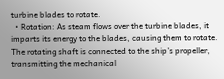turbine blades to rotate.
  • Rotation: As steam flows over the turbine blades, it imparts its energy to the blades, causing them to rotate. The rotating shaft is connected to the ship’s propeller, transmitting the mechanical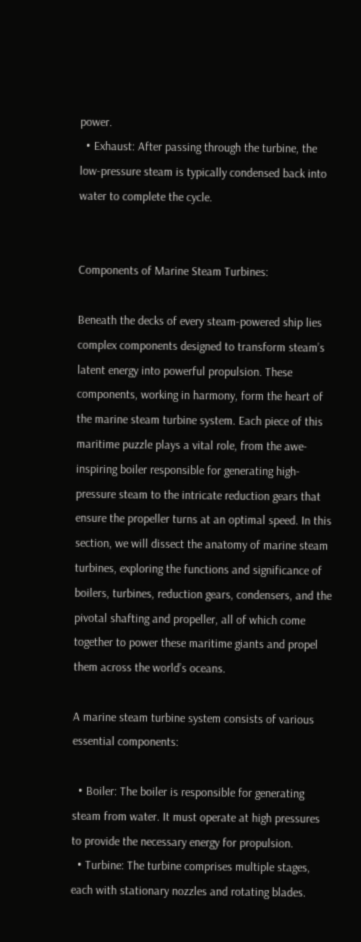power.
  • Exhaust: After passing through the turbine, the low-pressure steam is typically condensed back into water to complete the cycle.


Components of Marine Steam Turbines:

Beneath the decks of every steam-powered ship lies complex components designed to transform steam’s latent energy into powerful propulsion. These components, working in harmony, form the heart of the marine steam turbine system. Each piece of this maritime puzzle plays a vital role, from the awe-inspiring boiler responsible for generating high-pressure steam to the intricate reduction gears that ensure the propeller turns at an optimal speed. In this section, we will dissect the anatomy of marine steam turbines, exploring the functions and significance of boilers, turbines, reduction gears, condensers, and the pivotal shafting and propeller, all of which come together to power these maritime giants and propel them across the world’s oceans.

A marine steam turbine system consists of various essential components:

  • Boiler: The boiler is responsible for generating steam from water. It must operate at high pressures to provide the necessary energy for propulsion.
  • Turbine: The turbine comprises multiple stages, each with stationary nozzles and rotating blades.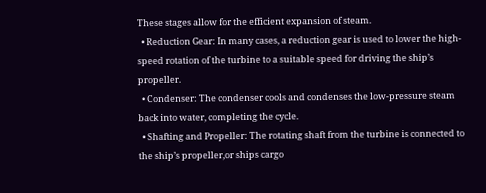These stages allow for the efficient expansion of steam.
  • Reduction Gear: In many cases, a reduction gear is used to lower the high-speed rotation of the turbine to a suitable speed for driving the ship’s propeller.
  • Condenser: The condenser cools and condenses the low-pressure steam back into water, completing the cycle.
  • Shafting and Propeller: The rotating shaft from the turbine is connected to the ship’s propeller,or ships cargo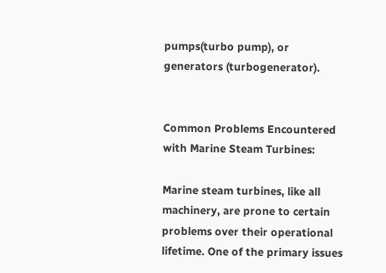pumps(turbo pump), or generators (turbogenerator).


Common Problems Encountered with Marine Steam Turbines:

Marine steam turbines, like all machinery, are prone to certain problems over their operational lifetime. One of the primary issues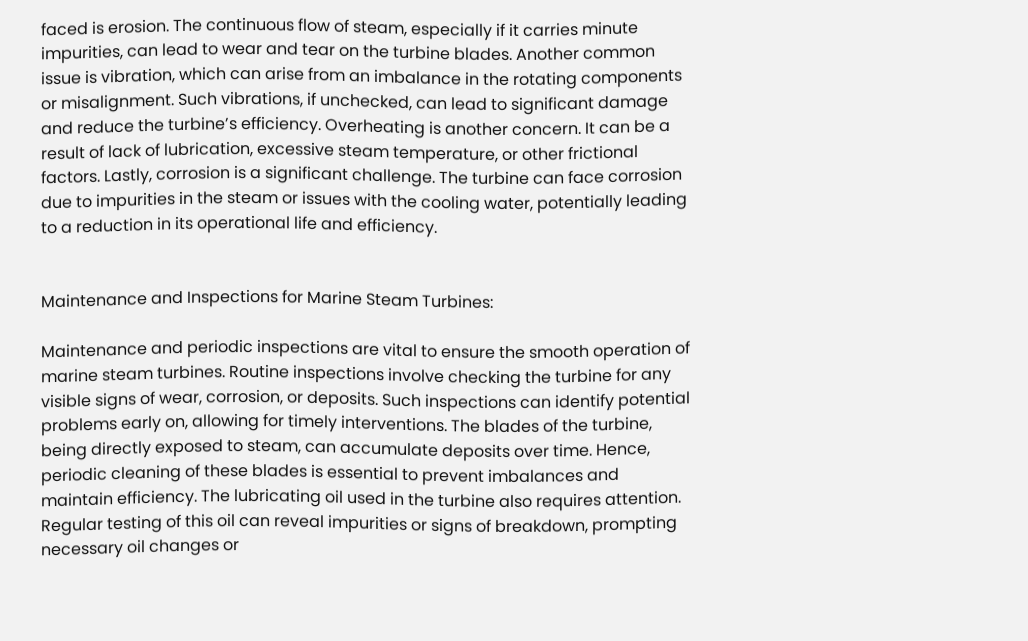faced is erosion. The continuous flow of steam, especially if it carries minute impurities, can lead to wear and tear on the turbine blades. Another common issue is vibration, which can arise from an imbalance in the rotating components or misalignment. Such vibrations, if unchecked, can lead to significant damage and reduce the turbine’s efficiency. Overheating is another concern. It can be a result of lack of lubrication, excessive steam temperature, or other frictional factors. Lastly, corrosion is a significant challenge. The turbine can face corrosion due to impurities in the steam or issues with the cooling water, potentially leading to a reduction in its operational life and efficiency.


Maintenance and Inspections for Marine Steam Turbines:

Maintenance and periodic inspections are vital to ensure the smooth operation of marine steam turbines. Routine inspections involve checking the turbine for any visible signs of wear, corrosion, or deposits. Such inspections can identify potential problems early on, allowing for timely interventions. The blades of the turbine, being directly exposed to steam, can accumulate deposits over time. Hence, periodic cleaning of these blades is essential to prevent imbalances and maintain efficiency. The lubricating oil used in the turbine also requires attention. Regular testing of this oil can reveal impurities or signs of breakdown, prompting necessary oil changes or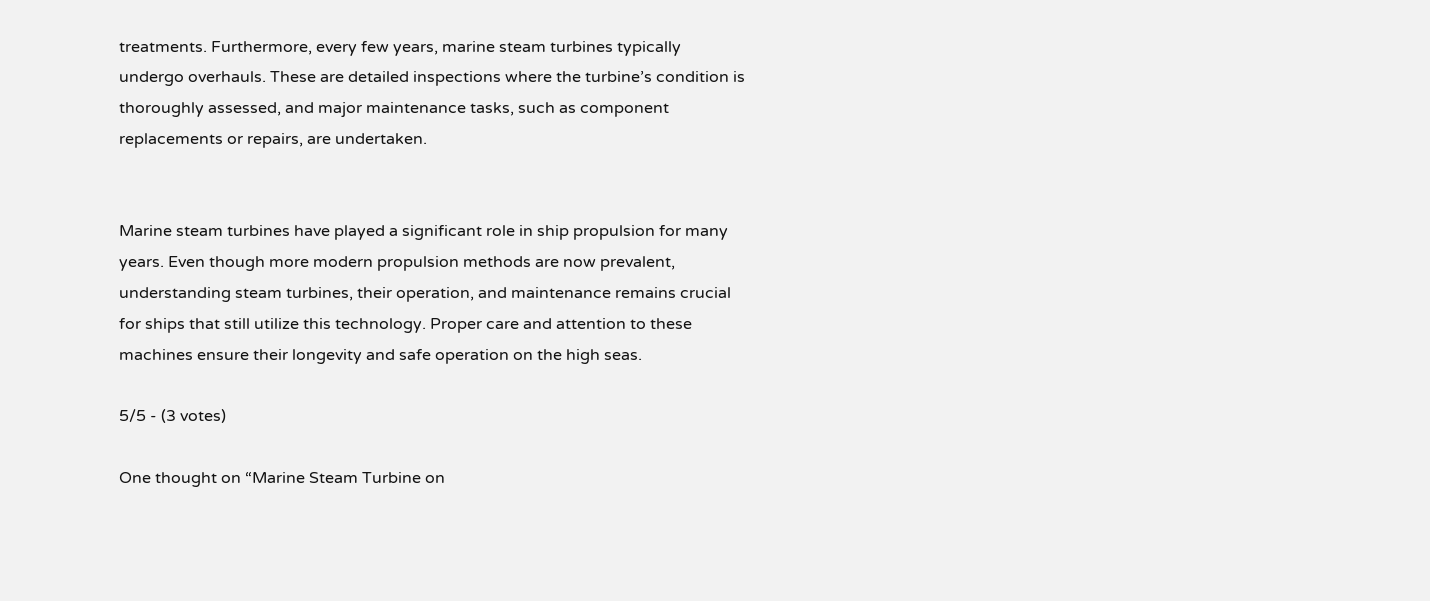treatments. Furthermore, every few years, marine steam turbines typically undergo overhauls. These are detailed inspections where the turbine’s condition is thoroughly assessed, and major maintenance tasks, such as component replacements or repairs, are undertaken.


Marine steam turbines have played a significant role in ship propulsion for many years. Even though more modern propulsion methods are now prevalent, understanding steam turbines, their operation, and maintenance remains crucial for ships that still utilize this technology. Proper care and attention to these machines ensure their longevity and safe operation on the high seas.

5/5 - (3 votes)

One thought on “Marine Steam Turbine on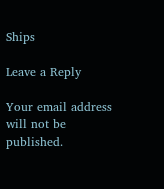Ships

Leave a Reply

Your email address will not be published.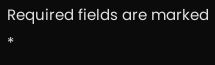Required fields are marked *